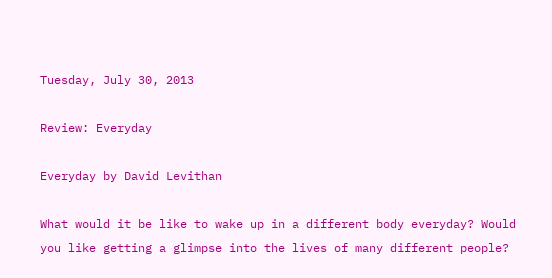Tuesday, July 30, 2013

Review: Everyday

Everyday by David Levithan

What would it be like to wake up in a different body everyday? Would you like getting a glimpse into the lives of many different people?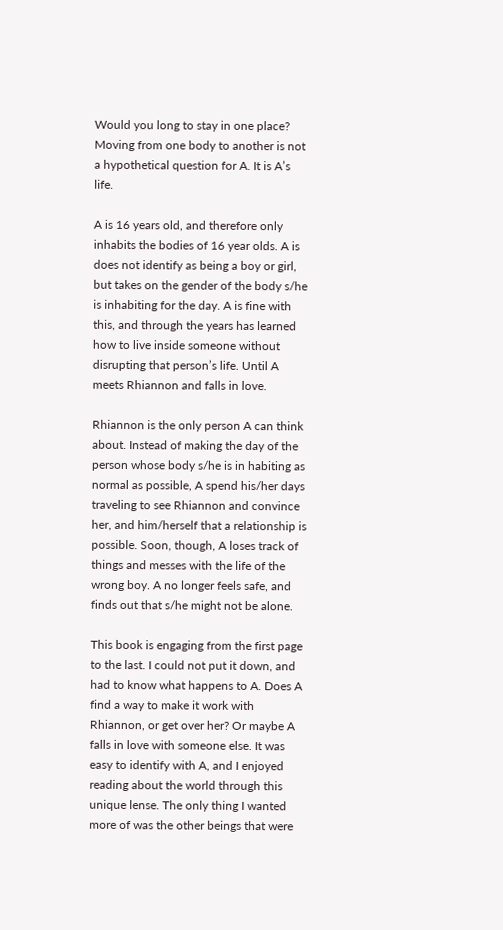Would you long to stay in one place? Moving from one body to another is not a hypothetical question for A. It is A’s life.

A is 16 years old, and therefore only inhabits the bodies of 16 year olds. A is does not identify as being a boy or girl, but takes on the gender of the body s/he is inhabiting for the day. A is fine with this, and through the years has learned how to live inside someone without disrupting that person’s life. Until A meets Rhiannon and falls in love.

Rhiannon is the only person A can think about. Instead of making the day of the person whose body s/he is in habiting as normal as possible, A spend his/her days traveling to see Rhiannon and convince her, and him/herself that a relationship is possible. Soon, though, A loses track of things and messes with the life of the wrong boy. A no longer feels safe, and finds out that s/he might not be alone.

This book is engaging from the first page to the last. I could not put it down, and had to know what happens to A. Does A find a way to make it work with Rhiannon, or get over her? Or maybe A falls in love with someone else. It was easy to identify with A, and I enjoyed reading about the world through this unique lense. The only thing I wanted more of was the other beings that were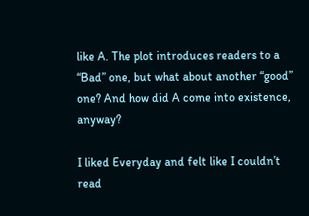like A. The plot introduces readers to a “Bad” one, but what about another “good” one? And how did A come into existence, anyway?

I liked Everyday and felt like I couldn’t read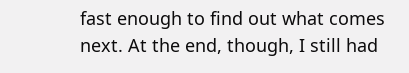fast enough to find out what comes next. At the end, though, I still had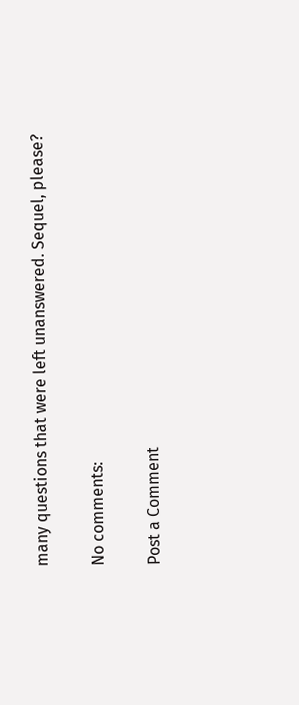many questions that were left unanswered. Sequel, please?

No comments:

Post a Comment